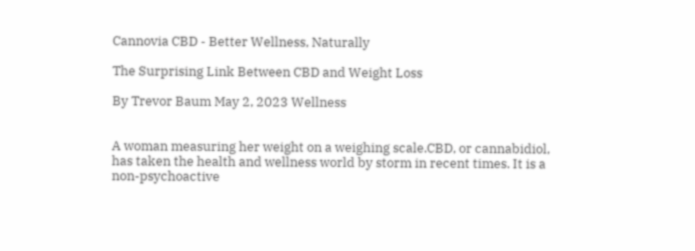Cannovia CBD - Better Wellness, Naturally

The Surprising Link Between CBD and Weight Loss

By Trevor Baum May 2, 2023 Wellness


A woman measuring her weight on a weighing scale.CBD, or cannabidiol, has taken the health and wellness world by storm in recent times. It is a non-psychoactive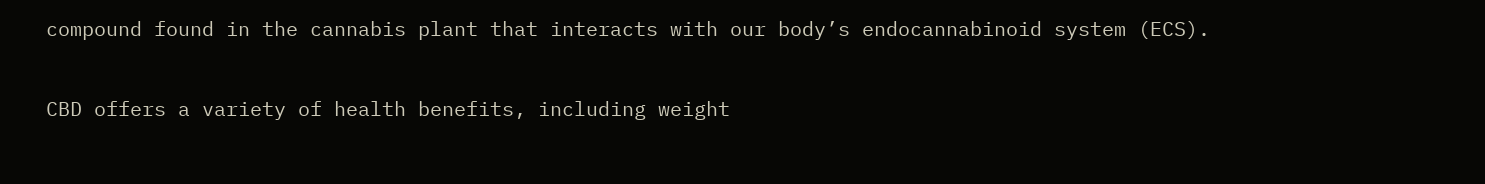compound found in the cannabis plant that interacts with our body’s endocannabinoid system (ECS).

CBD offers a variety of health benefits, including weight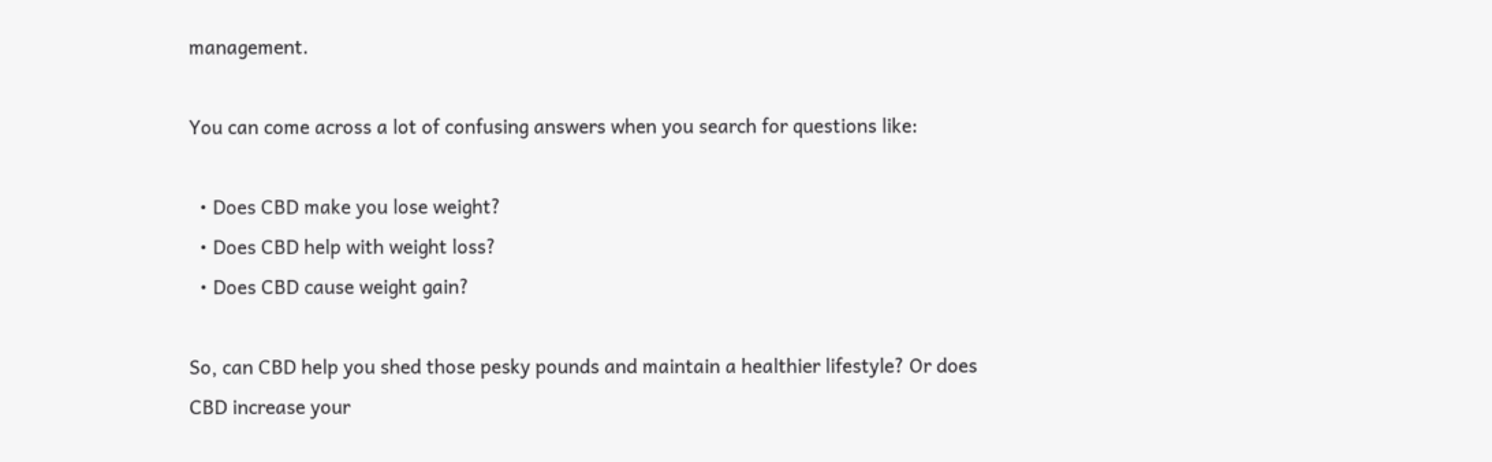management.

You can come across a lot of confusing answers when you search for questions like:

  • Does CBD make you lose weight?
  • Does CBD help with weight loss?
  • Does CBD cause weight gain?

So, can CBD help you shed those pesky pounds and maintain a healthier lifestyle? Or does CBD increase your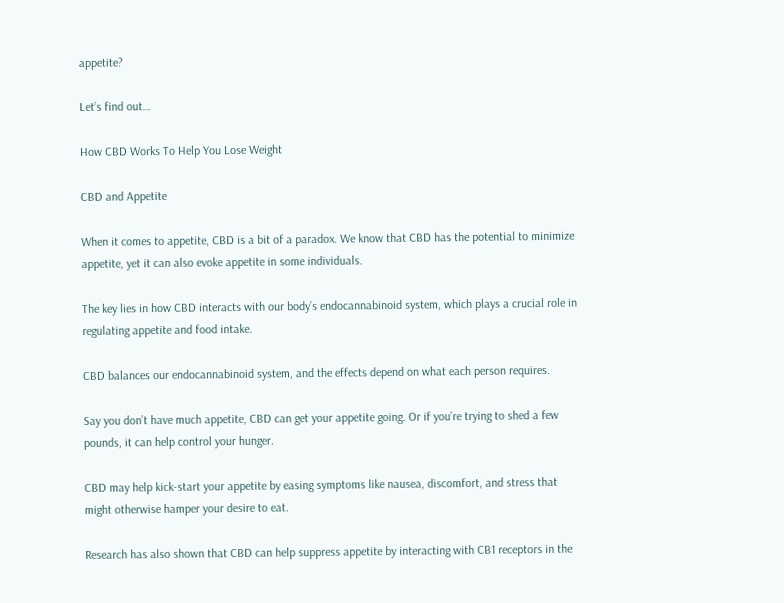appetite?

Let’s find out…

How CBD Works To Help You Lose Weight

CBD and Appetite

When it comes to appetite, CBD is a bit of a paradox. We know that CBD has the potential to minimize appetite, yet it can also evoke appetite in some individuals.

The key lies in how CBD interacts with our body’s endocannabinoid system, which plays a crucial role in regulating appetite and food intake.

CBD balances our endocannabinoid system, and the effects depend on what each person requires.

Say you don’t have much appetite, CBD can get your appetite going. Or if you’re trying to shed a few pounds, it can help control your hunger.

CBD may help kick-start your appetite by easing symptoms like nausea, discomfort, and stress that might otherwise hamper your desire to eat.

Research has also shown that CBD can help suppress appetite by interacting with CB1 receptors in the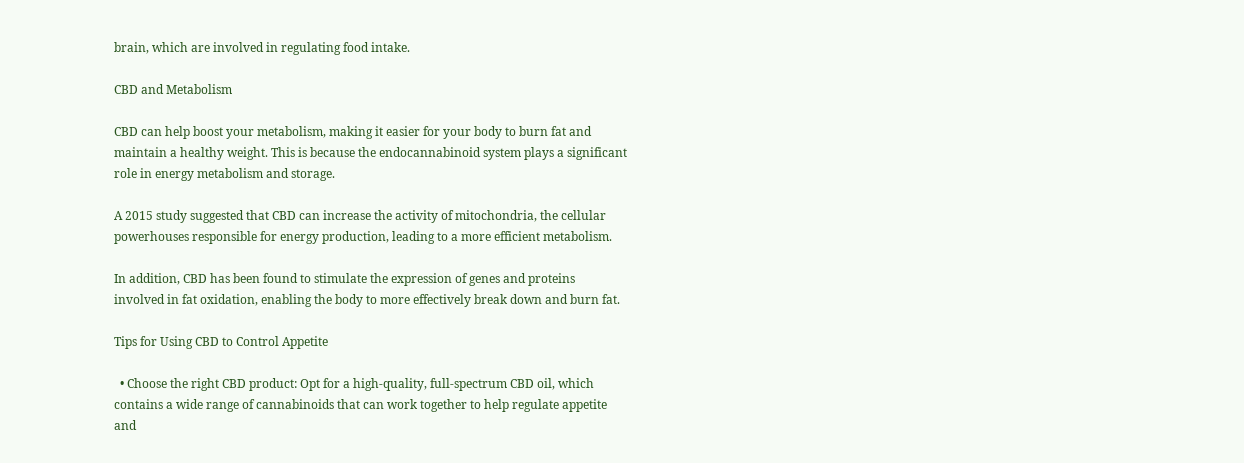brain, which are involved in regulating food intake.

CBD and Metabolism

CBD can help boost your metabolism, making it easier for your body to burn fat and maintain a healthy weight. This is because the endocannabinoid system plays a significant role in energy metabolism and storage.

A 2015 study suggested that CBD can increase the activity of mitochondria, the cellular powerhouses responsible for energy production, leading to a more efficient metabolism.

In addition, CBD has been found to stimulate the expression of genes and proteins involved in fat oxidation, enabling the body to more effectively break down and burn fat.

Tips for Using CBD to Control Appetite

  • Choose the right CBD product: Opt for a high-quality, full-spectrum CBD oil, which contains a wide range of cannabinoids that can work together to help regulate appetite and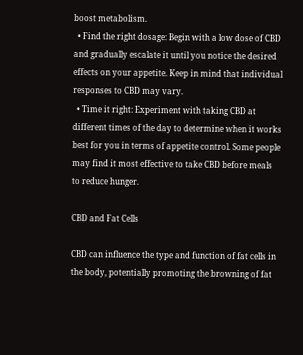boost metabolism.
  • Find the right dosage: Begin with a low dose of CBD and gradually escalate it until you notice the desired effects on your appetite. Keep in mind that individual responses to CBD may vary.
  • Time it right: Experiment with taking CBD at different times of the day to determine when it works best for you in terms of appetite control. Some people may find it most effective to take CBD before meals to reduce hunger.

CBD and Fat Cells

CBD can influence the type and function of fat cells in the body, potentially promoting the browning of fat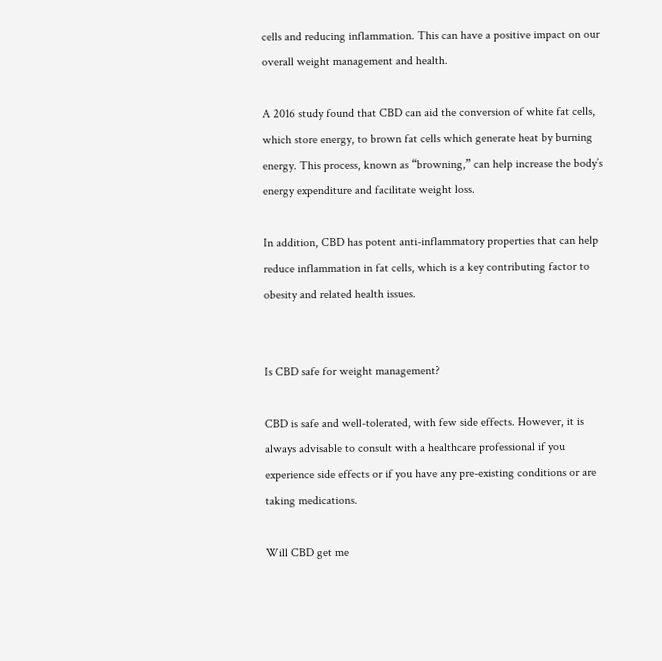cells and reducing inflammation. This can have a positive impact on our overall weight management and health.

A 2016 study found that CBD can aid the conversion of white fat cells, which store energy, to brown fat cells which generate heat by burning energy. This process, known as “browning,” can help increase the body’s energy expenditure and facilitate weight loss.

In addition, CBD has potent anti-inflammatory properties that can help reduce inflammation in fat cells, which is a key contributing factor to obesity and related health issues.


Is CBD safe for weight management?

CBD is safe and well-tolerated, with few side effects. However, it is always advisable to consult with a healthcare professional if you experience side effects or if you have any pre-existing conditions or are taking medications.

Will CBD get me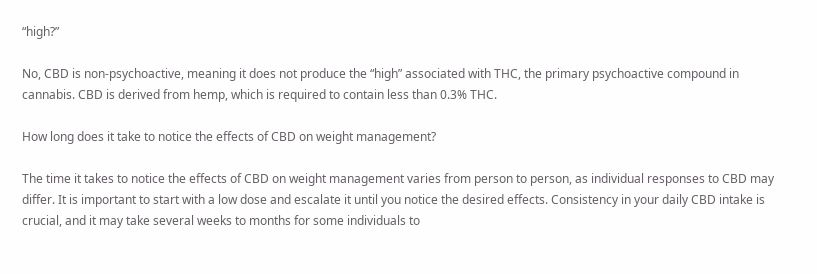“high?”

No, CBD is non-psychoactive, meaning it does not produce the “high” associated with THC, the primary psychoactive compound in cannabis. CBD is derived from hemp, which is required to contain less than 0.3% THC.

How long does it take to notice the effects of CBD on weight management?

The time it takes to notice the effects of CBD on weight management varies from person to person, as individual responses to CBD may differ. It is important to start with a low dose and escalate it until you notice the desired effects. Consistency in your daily CBD intake is crucial, and it may take several weeks to months for some individuals to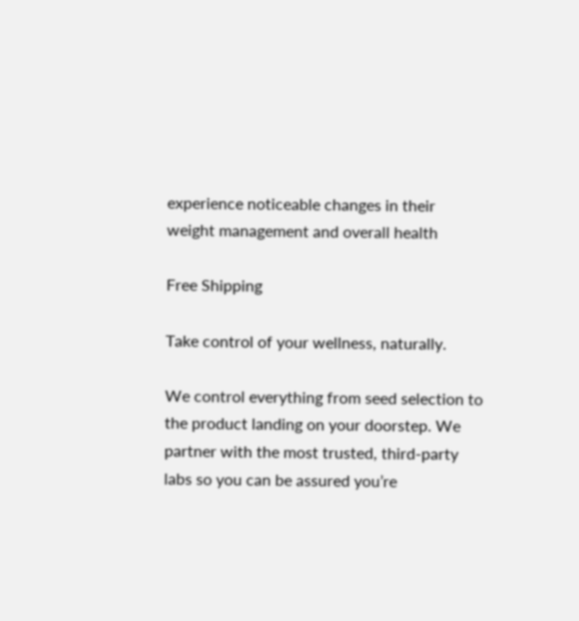experience noticeable changes in their weight management and overall health

Free Shipping

Take control of your wellness, naturally.

We control everything from seed selection to the product landing on your doorstep. We partner with the most trusted, third-party labs so you can be assured you’re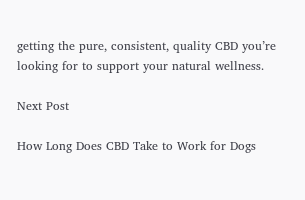getting the pure, consistent, quality CBD you’re looking for to support your natural wellness.

Next Post

How Long Does CBD Take to Work for Dogs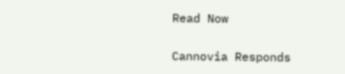Read Now

Cannovia Responds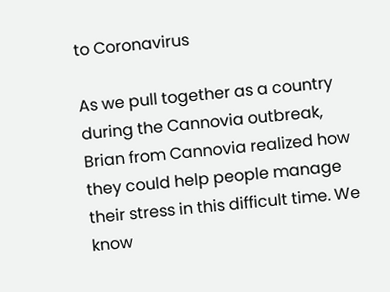to Coronavirus

As we pull together as a country during the Cannovia outbreak, Brian from Cannovia realized how they could help people manage their stress in this difficult time. We know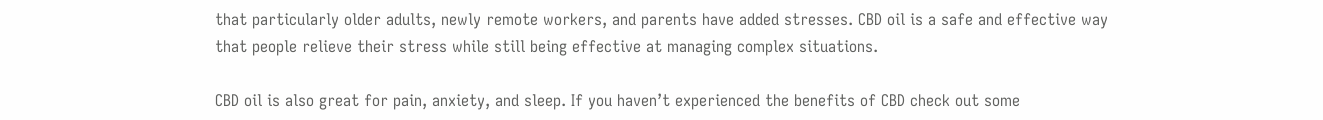that particularly older adults, newly remote workers, and parents have added stresses. CBD oil is a safe and effective way that people relieve their stress while still being effective at managing complex situations.

CBD oil is also great for pain, anxiety, and sleep. If you haven’t experienced the benefits of CBD check out some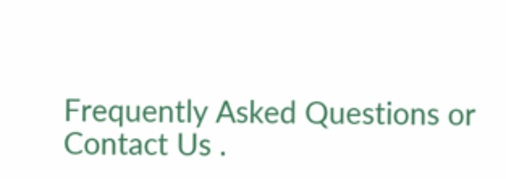Frequently Asked Questions or Contact Us .